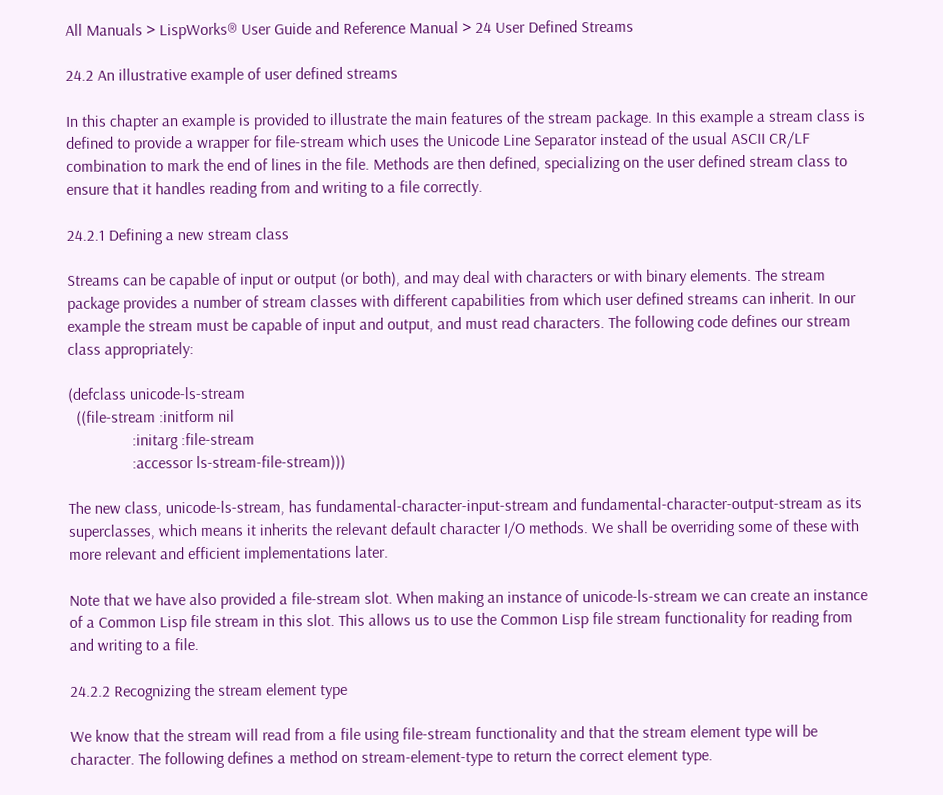All Manuals > LispWorks® User Guide and Reference Manual > 24 User Defined Streams

24.2 An illustrative example of user defined streams

In this chapter an example is provided to illustrate the main features of the stream package. In this example a stream class is defined to provide a wrapper for file-stream which uses the Unicode Line Separator instead of the usual ASCII CR/LF combination to mark the end of lines in the file. Methods are then defined, specializing on the user defined stream class to ensure that it handles reading from and writing to a file correctly.

24.2.1 Defining a new stream class

Streams can be capable of input or output (or both), and may deal with characters or with binary elements. The stream package provides a number of stream classes with different capabilities from which user defined streams can inherit. In our example the stream must be capable of input and output, and must read characters. The following code defines our stream class appropriately:

(defclass unicode-ls-stream
  ((file-stream :initform nil
                :initarg :file-stream
                :accessor ls-stream-file-stream)))

The new class, unicode-ls-stream, has fundamental-character-input-stream and fundamental-character-output-stream as its superclasses, which means it inherits the relevant default character I/O methods. We shall be overriding some of these with more relevant and efficient implementations later.

Note that we have also provided a file-stream slot. When making an instance of unicode-ls-stream we can create an instance of a Common Lisp file stream in this slot. This allows us to use the Common Lisp file stream functionality for reading from and writing to a file.

24.2.2 Recognizing the stream element type

We know that the stream will read from a file using file-stream functionality and that the stream element type will be character. The following defines a method on stream-element-type to return the correct element type.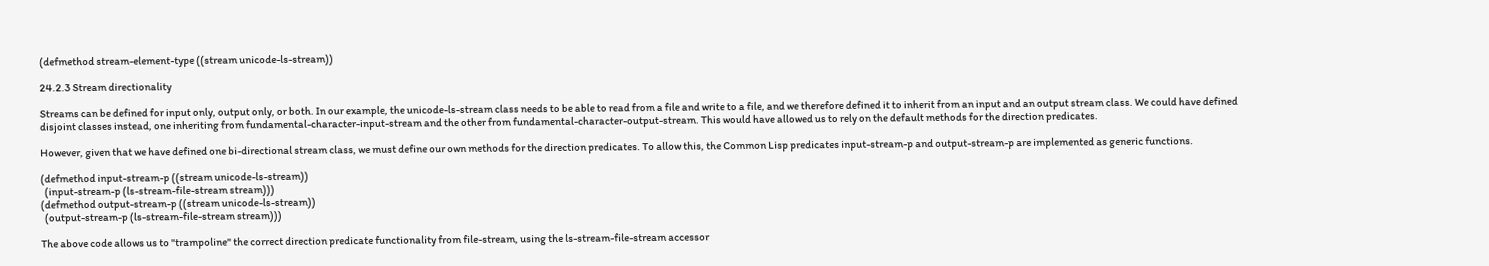(defmethod stream-element-type ((stream unicode-ls-stream))

24.2.3 Stream directionality

Streams can be defined for input only, output only, or both. In our example, the unicode-ls-stream class needs to be able to read from a file and write to a file, and we therefore defined it to inherit from an input and an output stream class. We could have defined disjoint classes instead, one inheriting from fundamental-character-input-stream and the other from fundamental-character-output-stream. This would have allowed us to rely on the default methods for the direction predicates.

However, given that we have defined one bi-directional stream class, we must define our own methods for the direction predicates. To allow this, the Common Lisp predicates input-stream-p and output-stream-p are implemented as generic functions.

(defmethod input-stream-p ((stream unicode-ls-stream))
  (input-stream-p (ls-stream-file-stream stream)))
(defmethod output-stream-p ((stream unicode-ls-stream))
  (output-stream-p (ls-stream-file-stream stream)))

The above code allows us to "trampoline" the correct direction predicate functionality from file-stream, using the ls-stream-file-stream accessor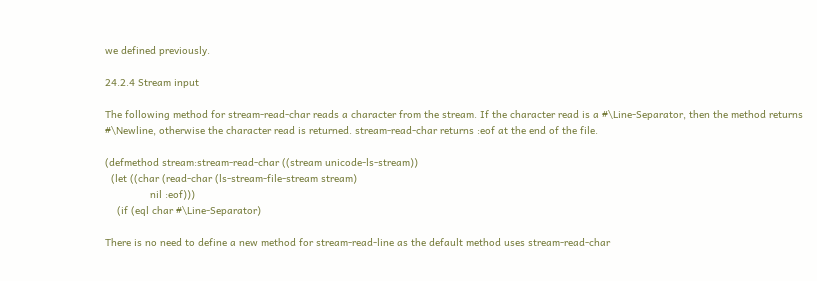we defined previously.

24.2.4 Stream input

The following method for stream-read-char reads a character from the stream. If the character read is a #\Line-Separator, then the method returns #\Newline, otherwise the character read is returned. stream-read-char returns :eof at the end of the file.

(defmethod stream:stream-read-char ((stream unicode-ls-stream))
  (let ((char (read-char (ls-stream-file-stream stream)
               nil :eof)))
    (if (eql char #\Line-Separator)

There is no need to define a new method for stream-read-line as the default method uses stream-read-char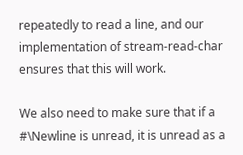repeatedly to read a line, and our implementation of stream-read-char ensures that this will work.

We also need to make sure that if a #\Newline is unread, it is unread as a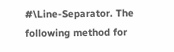#\Line-Separator. The following method for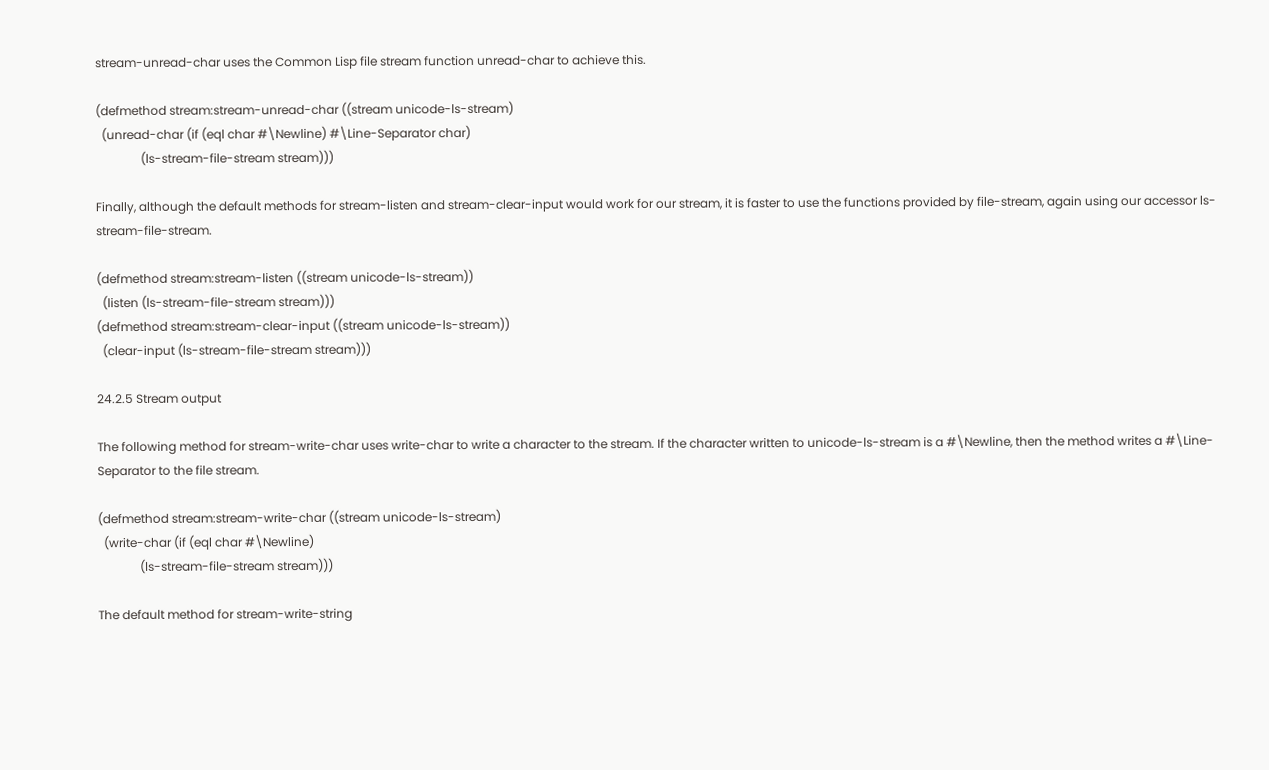stream-unread-char uses the Common Lisp file stream function unread-char to achieve this.

(defmethod stream:stream-unread-char ((stream unicode-ls-stream)
  (unread-char (if (eql char #\Newline) #\Line-Separator char)
               (ls-stream-file-stream stream)))

Finally, although the default methods for stream-listen and stream-clear-input would work for our stream, it is faster to use the functions provided by file-stream, again using our accessor ls-stream-file-stream.

(defmethod stream:stream-listen ((stream unicode-ls-stream))
  (listen (ls-stream-file-stream stream)))
(defmethod stream:stream-clear-input ((stream unicode-ls-stream))
  (clear-input (ls-stream-file-stream stream)))

24.2.5 Stream output

The following method for stream-write-char uses write-char to write a character to the stream. If the character written to unicode-ls-stream is a #\Newline, then the method writes a #\Line-Separator to the file stream.

(defmethod stream:stream-write-char ((stream unicode-ls-stream)
  (write-char (if (eql char #\Newline)
              (ls-stream-file-stream stream)))

The default method for stream-write-string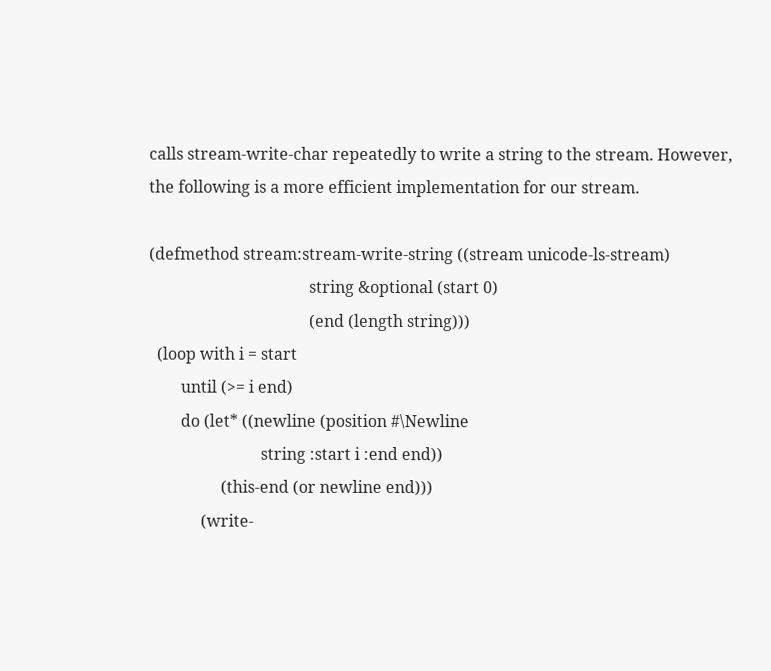calls stream-write-char repeatedly to write a string to the stream. However, the following is a more efficient implementation for our stream.

(defmethod stream:stream-write-string ((stream unicode-ls-stream)
                                        string &optional (start 0)
                                        (end (length string)))
  (loop with i = start
        until (>= i end)
        do (let* ((newline (position #\Newline
                            string :start i :end end))
                  (this-end (or newline end)))
             (write-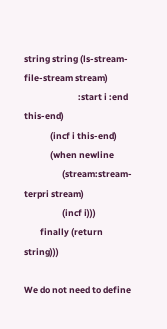string string (ls-stream-file-stream stream)
                           :start i :end this-end)
             (incf i this-end)
             (when newline
                   (stream:stream-terpri stream)
                   (incf i)))
        finally (return string)))

We do not need to define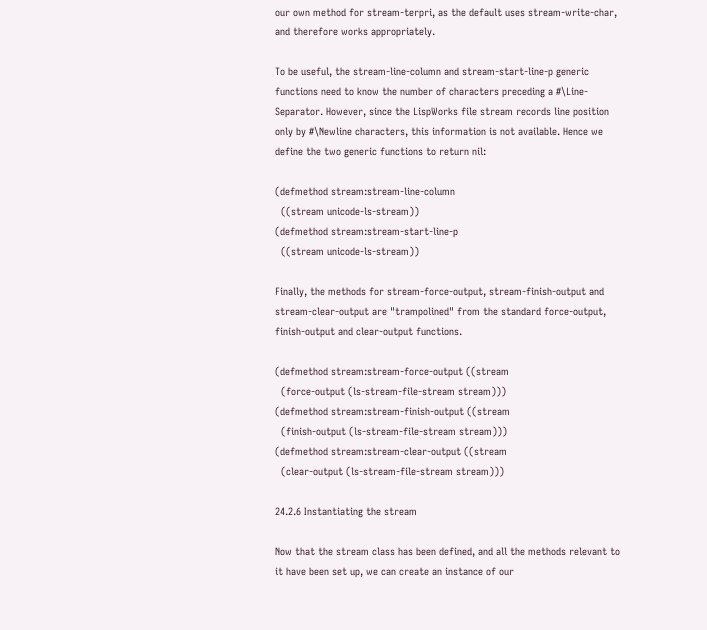our own method for stream-terpri, as the default uses stream-write-char, and therefore works appropriately.

To be useful, the stream-line-column and stream-start-line-p generic functions need to know the number of characters preceding a #\Line-Separator. However, since the LispWorks file stream records line position only by #\Newline characters, this information is not available. Hence we define the two generic functions to return nil:

(defmethod stream:stream-line-column
  ((stream unicode-ls-stream))
(defmethod stream:stream-start-line-p
  ((stream unicode-ls-stream))

Finally, the methods for stream-force-output, stream-finish-output and stream-clear-output are "trampolined" from the standard force-output, finish-output and clear-output functions.

(defmethod stream:stream-force-output ((stream
  (force-output (ls-stream-file-stream stream)))
(defmethod stream:stream-finish-output ((stream
  (finish-output (ls-stream-file-stream stream)))
(defmethod stream:stream-clear-output ((stream
  (clear-output (ls-stream-file-stream stream)))

24.2.6 Instantiating the stream

Now that the stream class has been defined, and all the methods relevant to it have been set up, we can create an instance of our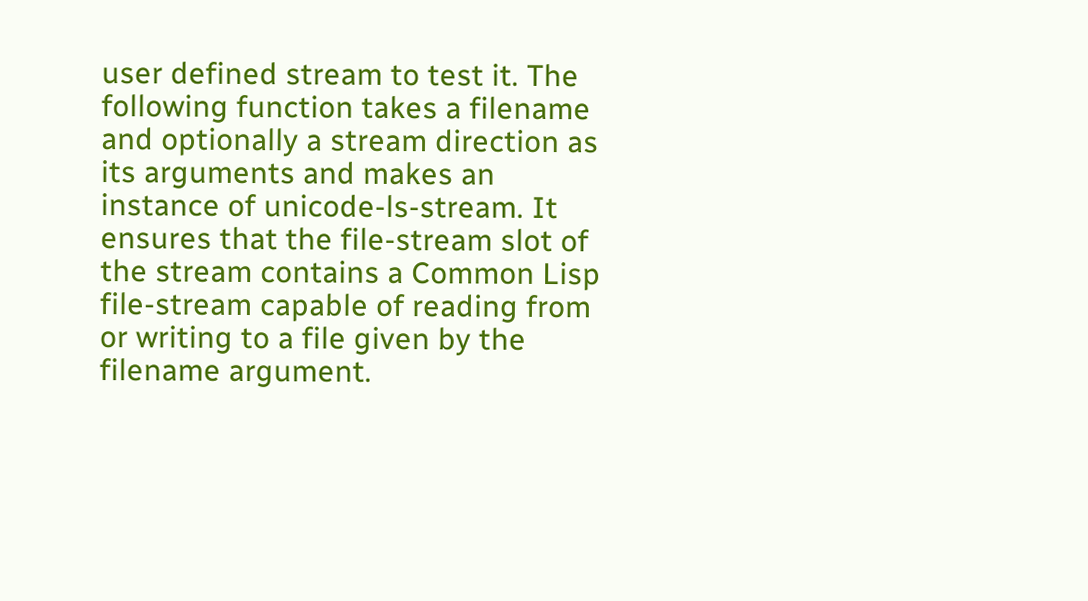user defined stream to test it. The following function takes a filename and optionally a stream direction as its arguments and makes an instance of unicode-ls-stream. It ensures that the file-stream slot of the stream contains a Common Lisp file-stream capable of reading from or writing to a file given by the filename argument.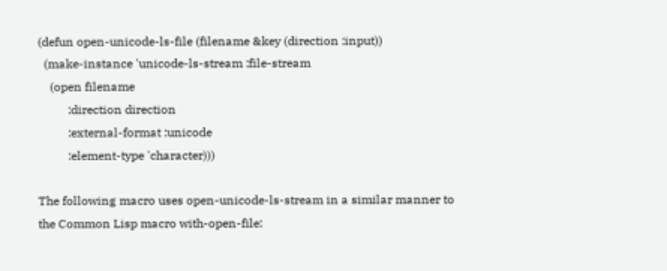(defun open-unicode-ls-file (filename &key (direction :input))
  (make-instance 'unicode-ls-stream :file-stream
    (open filename
          :direction direction
          :external-format :unicode
          :element-type 'character)))

The following macro uses open-unicode-ls-stream in a similar manner to the Common Lisp macro with-open-file: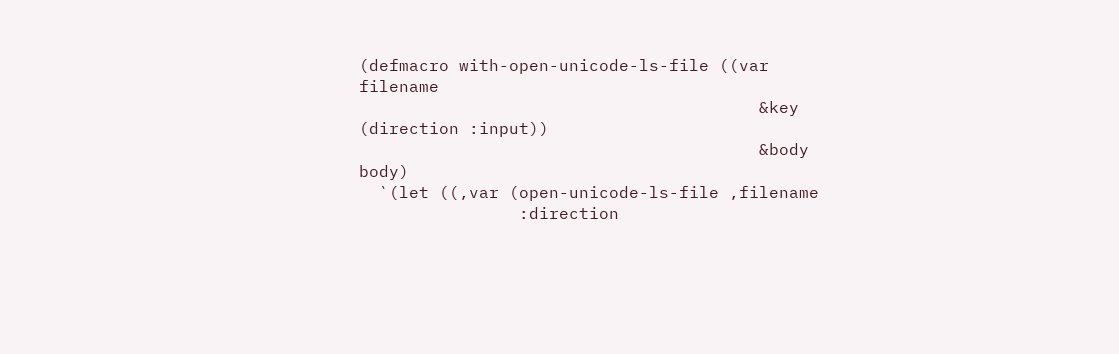(defmacro with-open-unicode-ls-file ((var filename
                                        &key (direction :input))
                                        &body body)
  `(let ((,var (open-unicode-ls-file ,filename
                :direction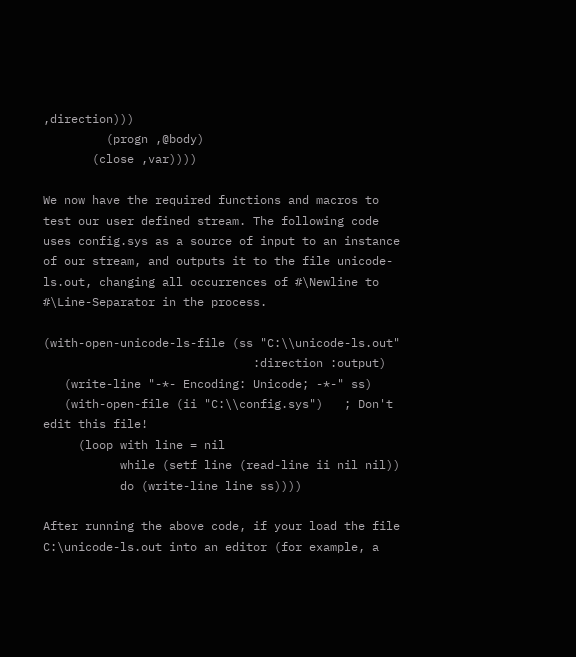,direction)))
         (progn ,@body)
       (close ,var))))

We now have the required functions and macros to test our user defined stream. The following code uses config.sys as a source of input to an instance of our stream, and outputs it to the file unicode-ls.out, changing all occurrences of #\Newline to #\Line-Separator in the process.

(with-open-unicode-ls-file (ss "C:\\unicode-ls.out"
                              :direction :output)
   (write-line "-*- Encoding: Unicode; -*-" ss)
   (with-open-file (ii "C:\\config.sys")   ; Don't edit this file!
     (loop with line = nil
           while (setf line (read-line ii nil nil))
           do (write-line line ss))))

After running the above code, if your load the file C:\unicode-ls.out into an editor (for example, a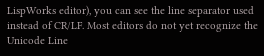LispWorks editor), you can see the line separator used instead of CR/LF. Most editors do not yet recognize the Unicode Line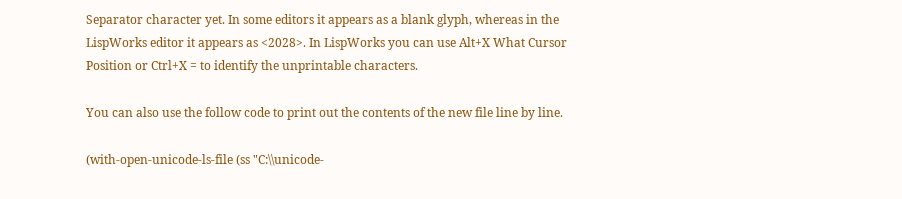Separator character yet. In some editors it appears as a blank glyph, whereas in the LispWorks editor it appears as <2028>. In LispWorks you can use Alt+X What Cursor Position or Ctrl+X = to identify the unprintable characters.

You can also use the follow code to print out the contents of the new file line by line.

(with-open-unicode-ls-file (ss "C:\\unicode-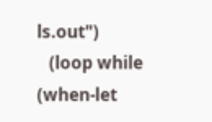ls.out")
   (loop while (when-let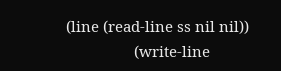(line (read-line ss nil nil))
                 (write-line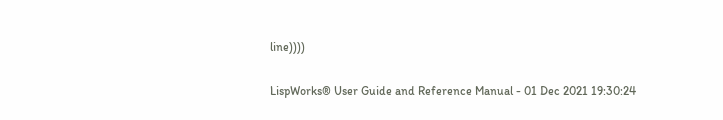line))))

LispWorks® User Guide and Reference Manual - 01 Dec 2021 19:30:24